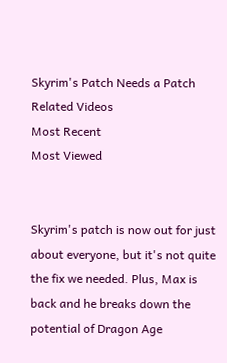Skyrim's Patch Needs a Patch
Related Videos
Most Recent
Most Viewed


Skyrim's patch is now out for just about everyone, but it's not quite the fix we needed. Plus, Max is back and he breaks down the potential of Dragon Age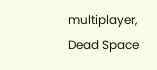multiplayer, Dead Space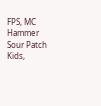FPS, MC Hammer Sour Patch Kids,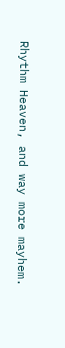Rhythm Heaven, and way more mayhem.